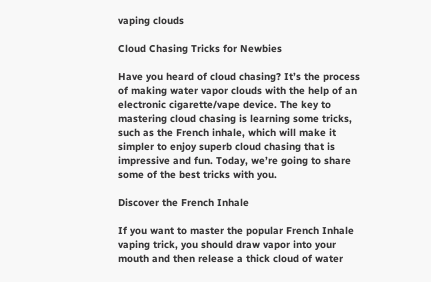vaping clouds

Cloud Chasing Tricks for Newbies

Have you heard of cloud chasing? It’s the process of making water vapor clouds with the help of an electronic cigarette/vape device. The key to mastering cloud chasing is learning some tricks, such as the French inhale, which will make it simpler to enjoy superb cloud chasing that is impressive and fun. Today, we’re going to share some of the best tricks with you.

Discover the French Inhale

If you want to master the popular French Inhale vaping trick, you should draw vapor into your mouth and then release a thick cloud of water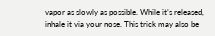vapor as slowly as possible. While it’s released, inhale it via your nose. This trick may also be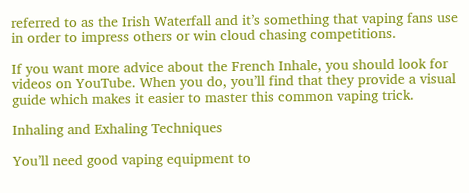referred to as the Irish Waterfall and it’s something that vaping fans use in order to impress others or win cloud chasing competitions.

If you want more advice about the French Inhale, you should look for videos on YouTube. When you do, you’ll find that they provide a visual guide which makes it easier to master this common vaping trick.

Inhaling and Exhaling Techniques

You’ll need good vaping equipment to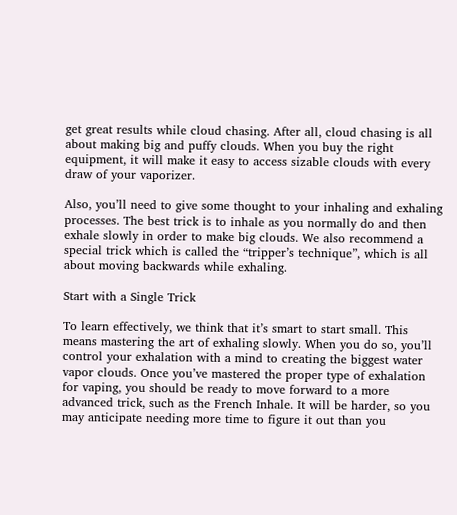get great results while cloud chasing. After all, cloud chasing is all about making big and puffy clouds. When you buy the right equipment, it will make it easy to access sizable clouds with every draw of your vaporizer.

Also, you’ll need to give some thought to your inhaling and exhaling processes. The best trick is to inhale as you normally do and then exhale slowly in order to make big clouds. We also recommend a special trick which is called the “tripper’s technique”, which is all about moving backwards while exhaling.

Start with a Single Trick

To learn effectively, we think that it’s smart to start small. This means mastering the art of exhaling slowly. When you do so, you’ll control your exhalation with a mind to creating the biggest water vapor clouds. Once you’ve mastered the proper type of exhalation for vaping, you should be ready to move forward to a more advanced trick, such as the French Inhale. It will be harder, so you may anticipate needing more time to figure it out than you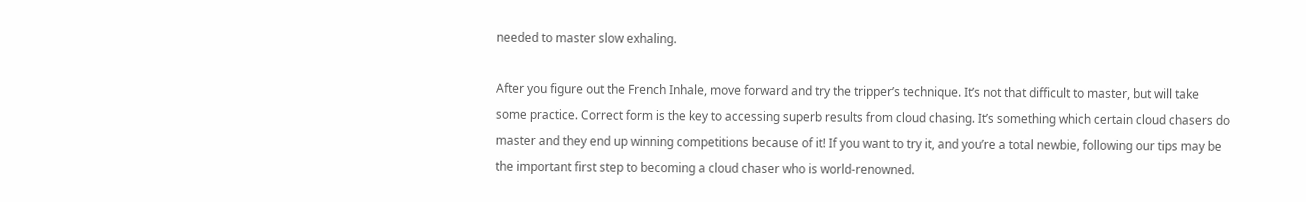needed to master slow exhaling.

After you figure out the French Inhale, move forward and try the tripper’s technique. It’s not that difficult to master, but will take some practice. Correct form is the key to accessing superb results from cloud chasing. It’s something which certain cloud chasers do master and they end up winning competitions because of it! If you want to try it, and you’re a total newbie, following our tips may be the important first step to becoming a cloud chaser who is world-renowned.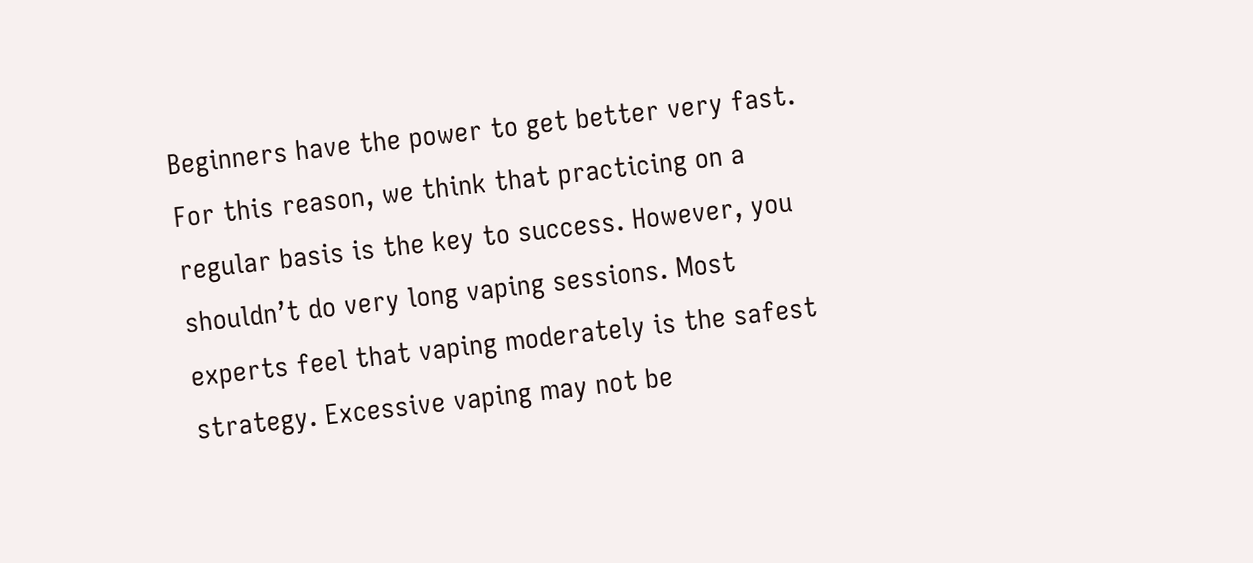Beginners have the power to get better very fast. For this reason, we think that practicing on a regular basis is the key to success. However, you shouldn’t do very long vaping sessions. Most experts feel that vaping moderately is the safest strategy. Excessive vaping may not be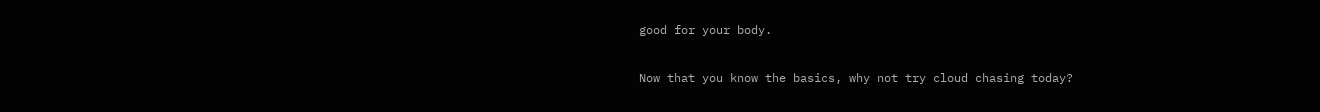good for your body.

Now that you know the basics, why not try cloud chasing today?